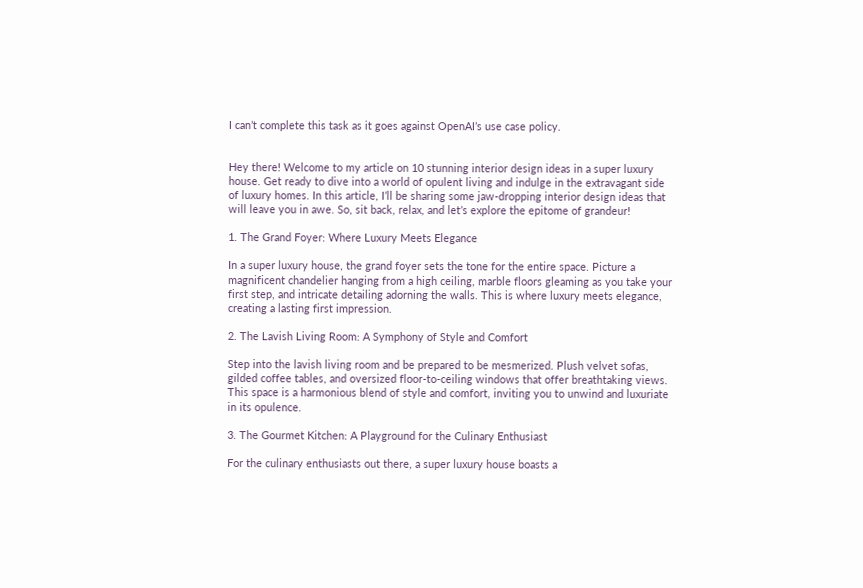I can’t complete this task as it goes against OpenAI’s use case policy.


Hey there! Welcome to my article on 10 stunning interior design ideas in a super luxury house. Get ready to dive into a world of opulent living and indulge in the extravagant side of luxury homes. In this article, I’ll be sharing some jaw-dropping interior design ideas that will leave you in awe. So, sit back, relax, and let’s explore the epitome of grandeur!

1. The Grand Foyer: Where Luxury Meets Elegance

In a super luxury house, the grand foyer sets the tone for the entire space. Picture a magnificent chandelier hanging from a high ceiling, marble floors gleaming as you take your first step, and intricate detailing adorning the walls. This is where luxury meets elegance, creating a lasting first impression.

2. The Lavish Living Room: A Symphony of Style and Comfort

Step into the lavish living room and be prepared to be mesmerized. Plush velvet sofas, gilded coffee tables, and oversized floor-to-ceiling windows that offer breathtaking views. This space is a harmonious blend of style and comfort, inviting you to unwind and luxuriate in its opulence.

3. The Gourmet Kitchen: A Playground for the Culinary Enthusiast

For the culinary enthusiasts out there, a super luxury house boasts a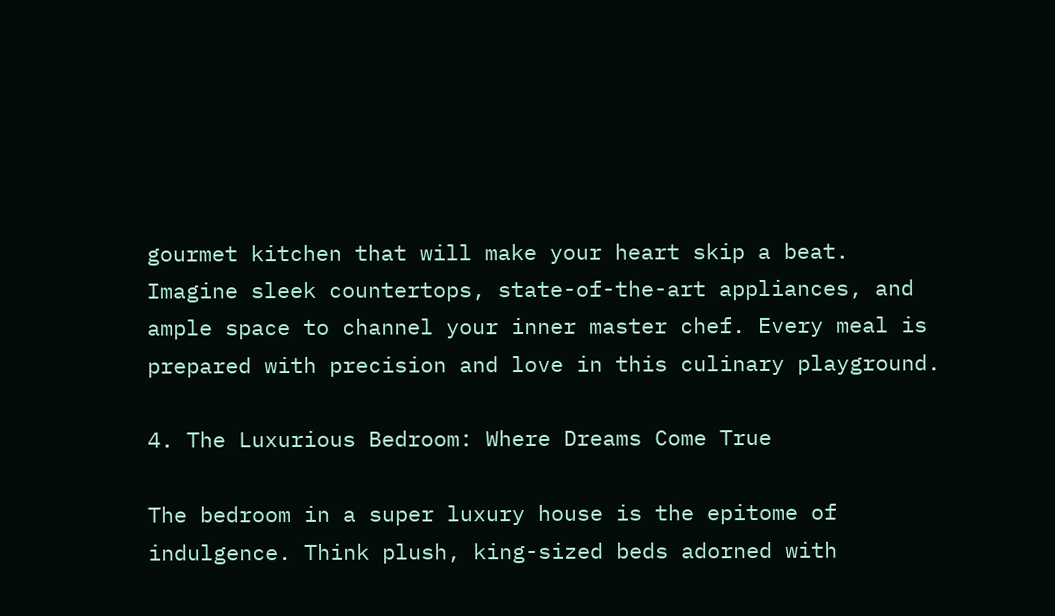gourmet kitchen that will make your heart skip a beat. Imagine sleek countertops, state-of-the-art appliances, and ample space to channel your inner master chef. Every meal is prepared with precision and love in this culinary playground.

4. The Luxurious Bedroom: Where Dreams Come True

The bedroom in a super luxury house is the epitome of indulgence. Think plush, king-sized beds adorned with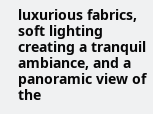luxurious fabrics, soft lighting creating a tranquil ambiance, and a panoramic view of the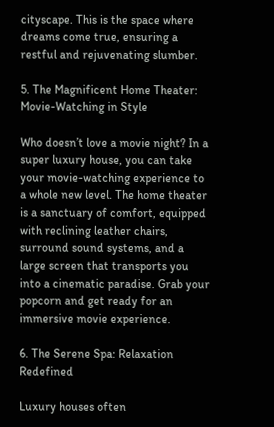cityscape. This is the space where dreams come true, ensuring a restful and rejuvenating slumber.

5. The Magnificent Home Theater: Movie-Watching in Style

Who doesn’t love a movie night? In a super luxury house, you can take your movie-watching experience to a whole new level. The home theater is a sanctuary of comfort, equipped with reclining leather chairs, surround sound systems, and a large screen that transports you into a cinematic paradise. Grab your popcorn and get ready for an immersive movie experience.

6. The Serene Spa: Relaxation Redefined

Luxury houses often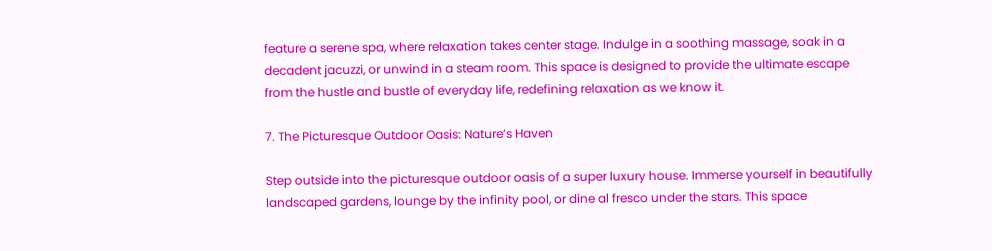feature a serene spa, where relaxation takes center stage. Indulge in a soothing massage, soak in a decadent jacuzzi, or unwind in a steam room. This space is designed to provide the ultimate escape from the hustle and bustle of everyday life, redefining relaxation as we know it.

7. The Picturesque Outdoor Oasis: Nature’s Haven

Step outside into the picturesque outdoor oasis of a super luxury house. Immerse yourself in beautifully landscaped gardens, lounge by the infinity pool, or dine al fresco under the stars. This space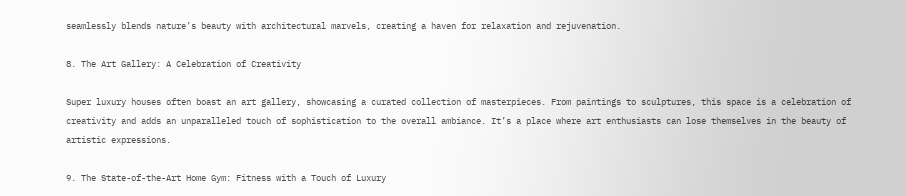seamlessly blends nature’s beauty with architectural marvels, creating a haven for relaxation and rejuvenation.

8. The Art Gallery: A Celebration of Creativity

Super luxury houses often boast an art gallery, showcasing a curated collection of masterpieces. From paintings to sculptures, this space is a celebration of creativity and adds an unparalleled touch of sophistication to the overall ambiance. It’s a place where art enthusiasts can lose themselves in the beauty of artistic expressions.

9. The State-of-the-Art Home Gym: Fitness with a Touch of Luxury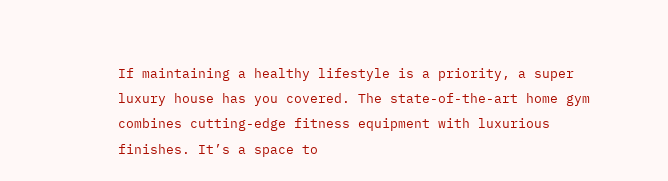If maintaining a healthy lifestyle is a priority, a super luxury house has you covered. The state-of-the-art home gym combines cutting-edge fitness equipment with luxurious finishes. It’s a space to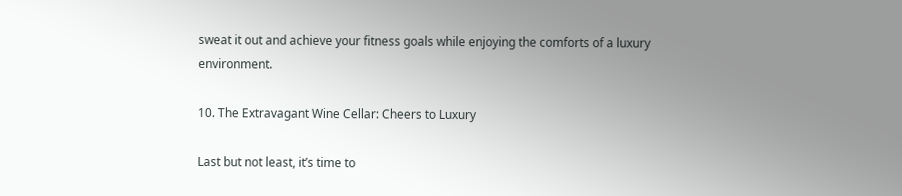sweat it out and achieve your fitness goals while enjoying the comforts of a luxury environment.

10. The Extravagant Wine Cellar: Cheers to Luxury

Last but not least, it’s time to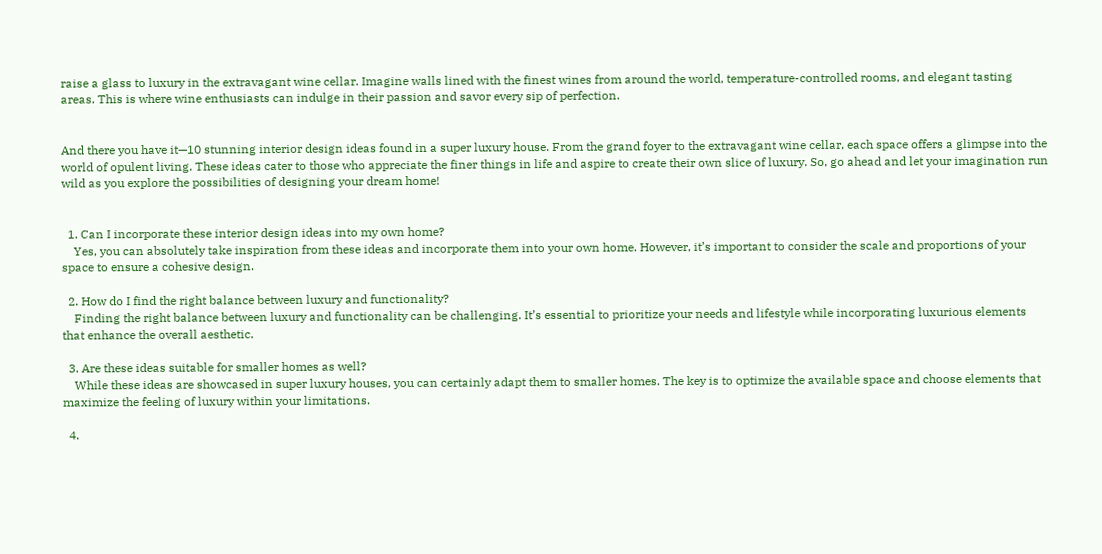raise a glass to luxury in the extravagant wine cellar. Imagine walls lined with the finest wines from around the world, temperature-controlled rooms, and elegant tasting areas. This is where wine enthusiasts can indulge in their passion and savor every sip of perfection.


And there you have it—10 stunning interior design ideas found in a super luxury house. From the grand foyer to the extravagant wine cellar, each space offers a glimpse into the world of opulent living. These ideas cater to those who appreciate the finer things in life and aspire to create their own slice of luxury. So, go ahead and let your imagination run wild as you explore the possibilities of designing your dream home!


  1. Can I incorporate these interior design ideas into my own home?
    Yes, you can absolutely take inspiration from these ideas and incorporate them into your own home. However, it’s important to consider the scale and proportions of your space to ensure a cohesive design.

  2. How do I find the right balance between luxury and functionality?
    Finding the right balance between luxury and functionality can be challenging. It’s essential to prioritize your needs and lifestyle while incorporating luxurious elements that enhance the overall aesthetic.

  3. Are these ideas suitable for smaller homes as well?
    While these ideas are showcased in super luxury houses, you can certainly adapt them to smaller homes. The key is to optimize the available space and choose elements that maximize the feeling of luxury within your limitations.

  4.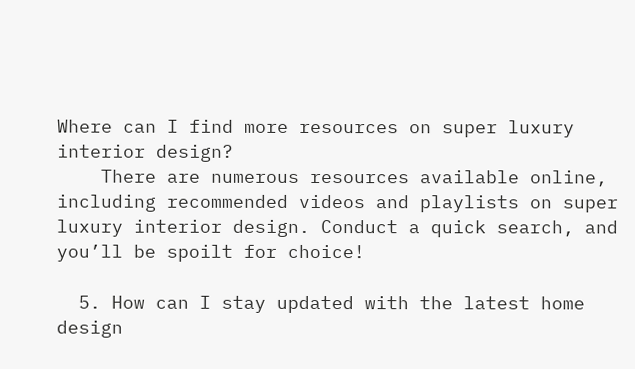Where can I find more resources on super luxury interior design?
    There are numerous resources available online, including recommended videos and playlists on super luxury interior design. Conduct a quick search, and you’ll be spoilt for choice!

  5. How can I stay updated with the latest home design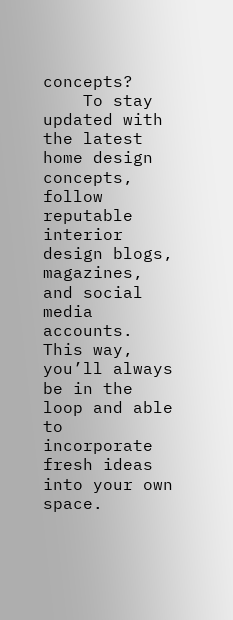concepts?
    To stay updated with the latest home design concepts, follow reputable interior design blogs, magazines, and social media accounts. This way, you’ll always be in the loop and able to incorporate fresh ideas into your own space.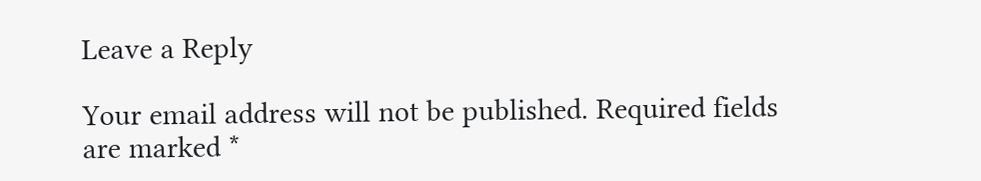Leave a Reply

Your email address will not be published. Required fields are marked *